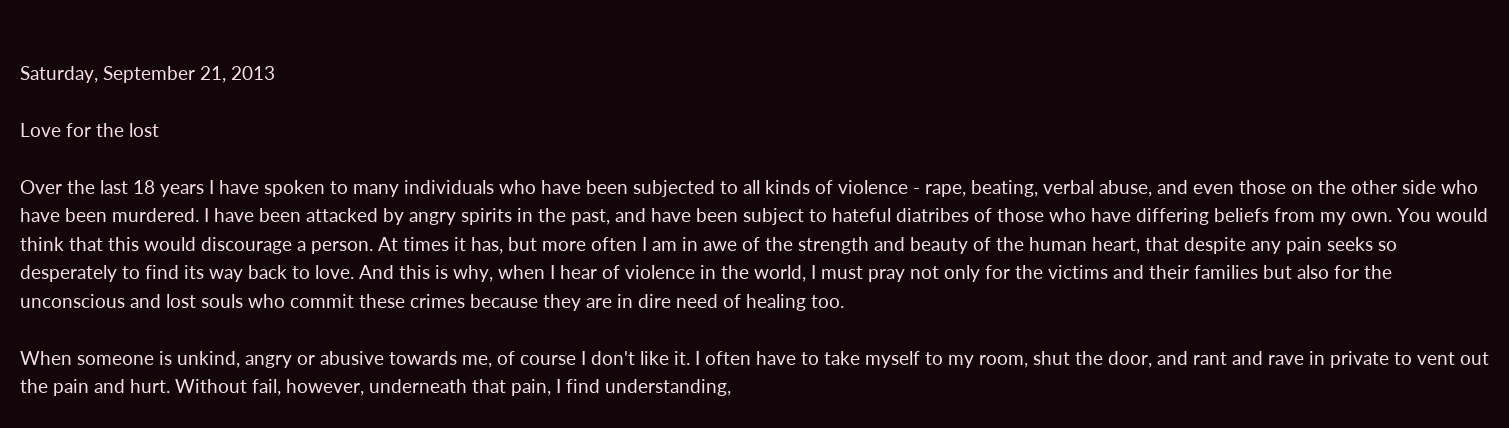Saturday, September 21, 2013

Love for the lost

Over the last 18 years I have spoken to many individuals who have been subjected to all kinds of violence - rape, beating, verbal abuse, and even those on the other side who have been murdered. I have been attacked by angry spirits in the past, and have been subject to hateful diatribes of those who have differing beliefs from my own. You would think that this would discourage a person. At times it has, but more often I am in awe of the strength and beauty of the human heart, that despite any pain seeks so desperately to find its way back to love. And this is why, when I hear of violence in the world, I must pray not only for the victims and their families but also for the unconscious and lost souls who commit these crimes because they are in dire need of healing too.

When someone is unkind, angry or abusive towards me, of course I don't like it. I often have to take myself to my room, shut the door, and rant and rave in private to vent out the pain and hurt. Without fail, however, underneath that pain, I find understanding,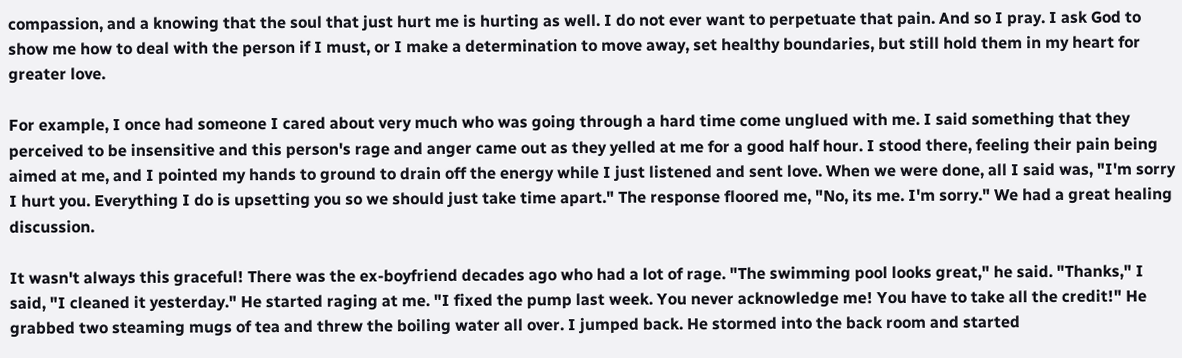compassion, and a knowing that the soul that just hurt me is hurting as well. I do not ever want to perpetuate that pain. And so I pray. I ask God to show me how to deal with the person if I must, or I make a determination to move away, set healthy boundaries, but still hold them in my heart for greater love.

For example, I once had someone I cared about very much who was going through a hard time come unglued with me. I said something that they perceived to be insensitive and this person's rage and anger came out as they yelled at me for a good half hour. I stood there, feeling their pain being aimed at me, and I pointed my hands to ground to drain off the energy while I just listened and sent love. When we were done, all I said was, "I'm sorry I hurt you. Everything I do is upsetting you so we should just take time apart." The response floored me, "No, its me. I'm sorry." We had a great healing discussion.

It wasn't always this graceful! There was the ex-boyfriend decades ago who had a lot of rage. "The swimming pool looks great," he said. "Thanks," I said, "I cleaned it yesterday." He started raging at me. "I fixed the pump last week. You never acknowledge me! You have to take all the credit!" He grabbed two steaming mugs of tea and threw the boiling water all over. I jumped back. He stormed into the back room and started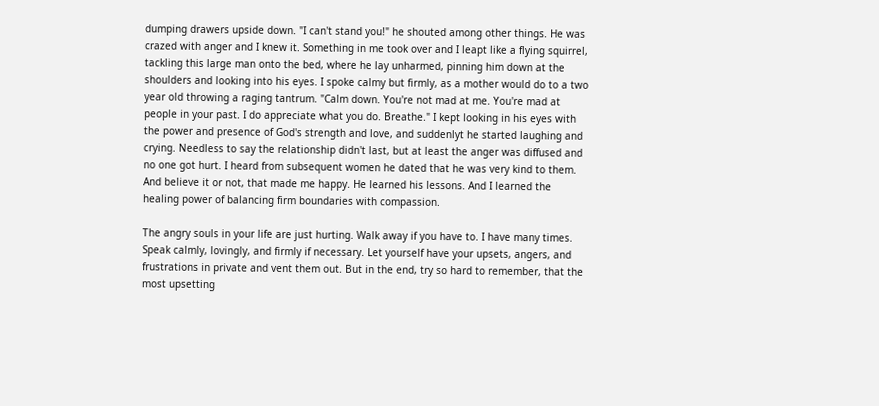dumping drawers upside down. "I can't stand you!" he shouted among other things. He was crazed with anger and I knew it. Something in me took over and I leapt like a flying squirrel, tackling this large man onto the bed, where he lay unharmed, pinning him down at the shoulders and looking into his eyes. I spoke calmy but firmly, as a mother would do to a two year old throwing a raging tantrum. "Calm down. You're not mad at me. You're mad at people in your past. I do appreciate what you do. Breathe." I kept looking in his eyes with the power and presence of God's strength and love, and suddenlyt he started laughing and crying. Needless to say the relationship didn't last, but at least the anger was diffused and no one got hurt. I heard from subsequent women he dated that he was very kind to them. And believe it or not, that made me happy. He learned his lessons. And I learned the healing power of balancing firm boundaries with compassion.

The angry souls in your life are just hurting. Walk away if you have to. I have many times. Speak calmly, lovingly, and firmly if necessary. Let yourself have your upsets, angers, and frustrations in private and vent them out. But in the end, try so hard to remember, that the most upsetting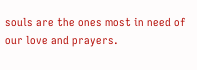souls are the ones most in need of our love and prayers.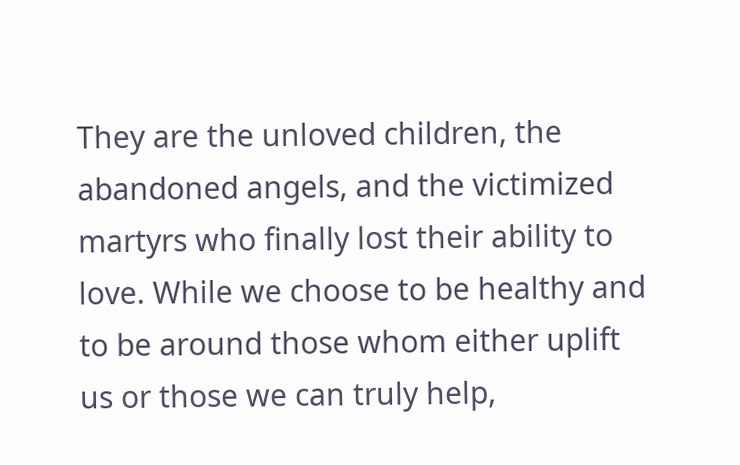They are the unloved children, the abandoned angels, and the victimized martyrs who finally lost their ability to love. While we choose to be healthy and to be around those whom either uplift us or those we can truly help,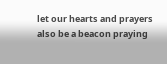let our hearts and prayers also be a beacon praying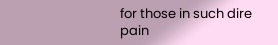for those in such dire pain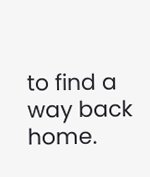to find a way back home.